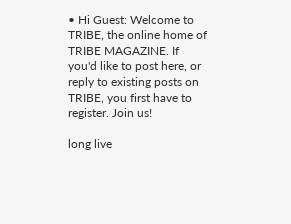• Hi Guest: Welcome to TRIBE, the online home of TRIBE MAGAZINE. If you'd like to post here, or reply to existing posts on TRIBE, you first have to register. Join us!

long live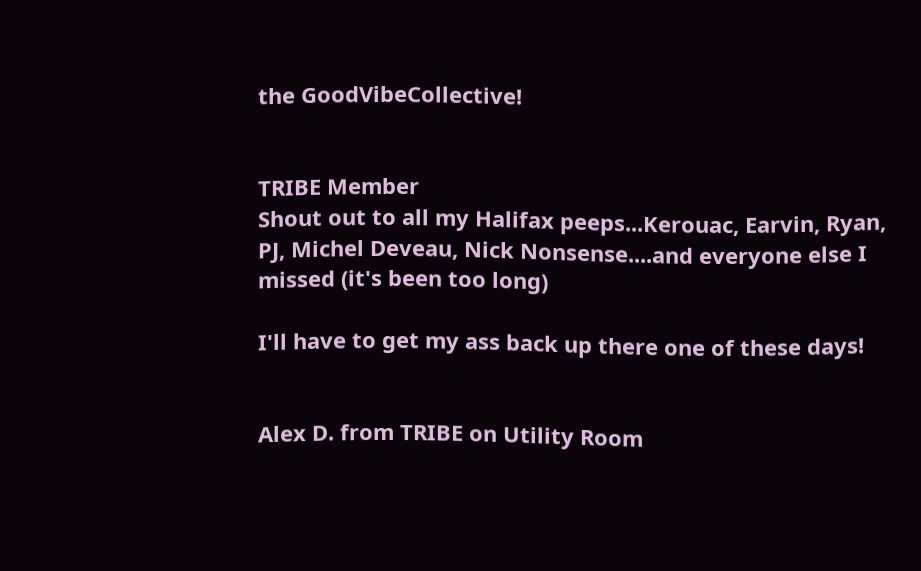the GoodVibeCollective!


TRIBE Member
Shout out to all my Halifax peeps...Kerouac, Earvin, Ryan, PJ, Michel Deveau, Nick Nonsense....and everyone else I missed (it's been too long)

I'll have to get my ass back up there one of these days!


Alex D. from TRIBE on Utility Room